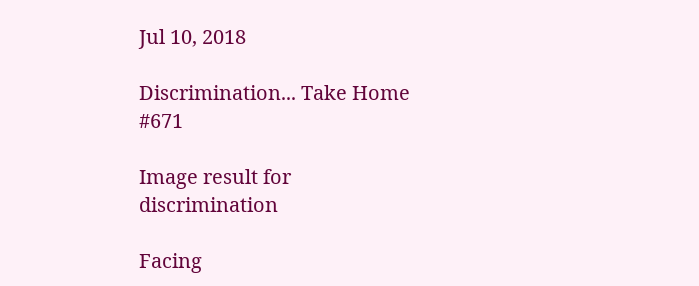Jul 10, 2018

Discrimination... Take Home #671

Image result for discrimination

Facing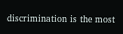discrimination is the most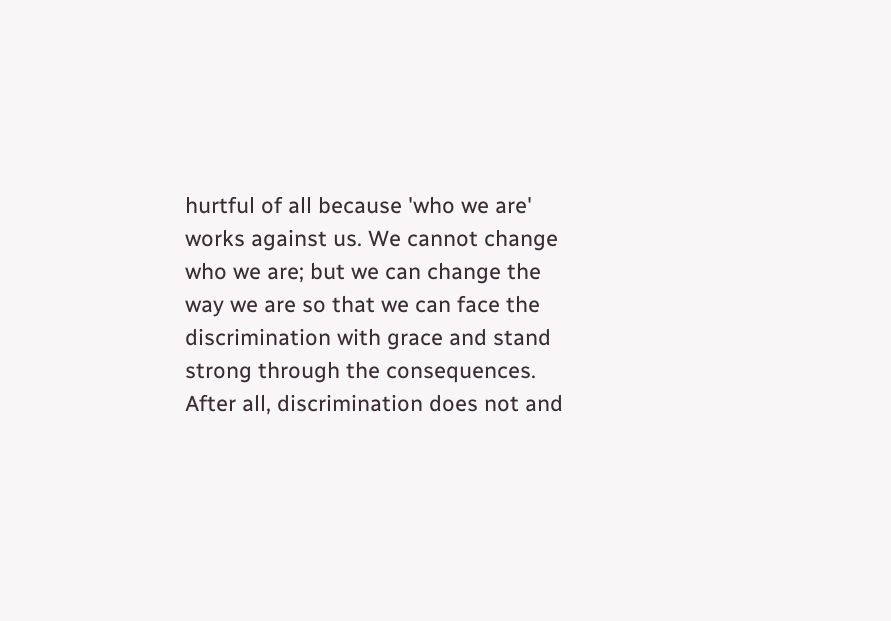hurtful of all because 'who we are' works against us. We cannot change who we are; but we can change the way we are so that we can face the discrimination with grace and stand strong through the consequences. After all, discrimination does not and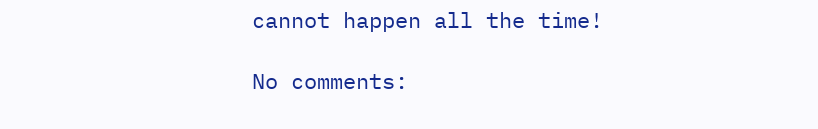cannot happen all the time!

No comments: